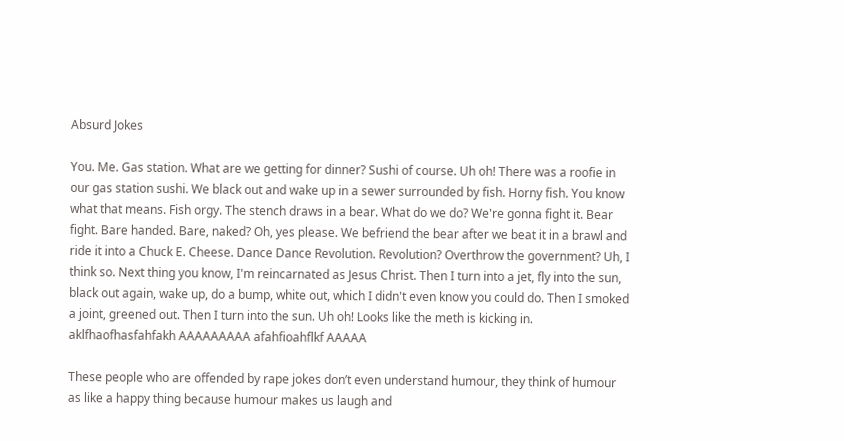Absurd Jokes

You. Me. Gas station. What are we getting for dinner? Sushi of course. Uh oh! There was a roofie in our gas station sushi. We black out and wake up in a sewer surrounded by fish. Horny fish. You know what that means. Fish orgy. The stench draws in a bear. What do we do? We're gonna fight it. Bear fight. Bare handed. Bare, naked? Oh, yes please. We befriend the bear after we beat it in a brawl and ride it into a Chuck E. Cheese. Dance Dance Revolution. Revolution? Overthrow the government? Uh, I think so. Next thing you know, I'm reincarnated as Jesus Christ. Then I turn into a jet, fly into the sun, black out again, wake up, do a bump, white out, which I didn't even know you could do. Then I smoked a joint, greened out. Then I turn into the sun. Uh oh! Looks like the meth is kicking in. aklfhaofhasfahfakh AAAAAAAAA afahfioahflkf AAAAA

These people who are offended by rape jokes don’t even understand humour, they think of humour as like a happy thing because humour makes us laugh and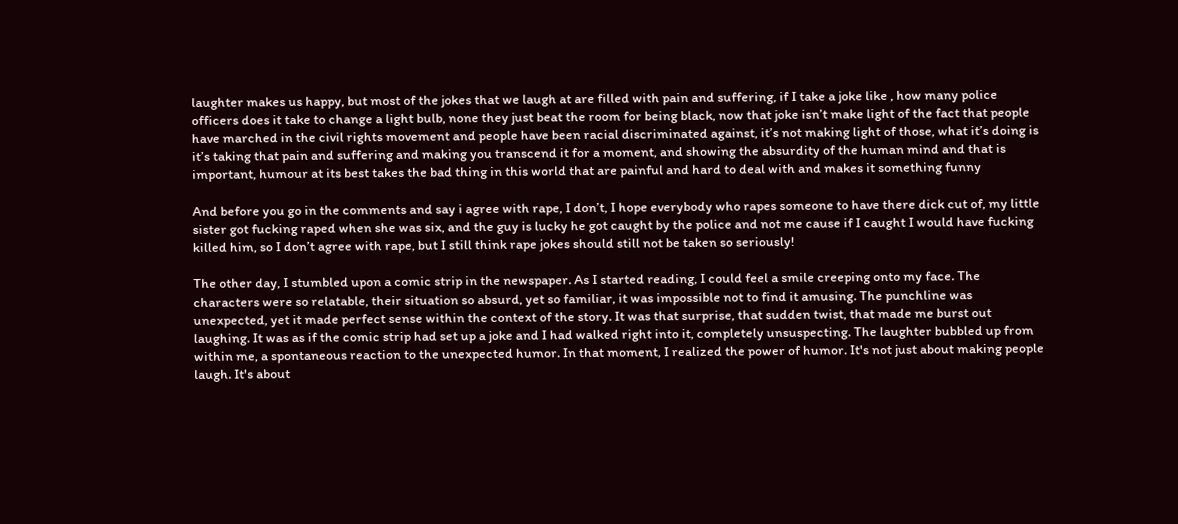laughter makes us happy, but most of the jokes that we laugh at are filled with pain and suffering, if I take a joke like , how many police officers does it take to change a light bulb, none they just beat the room for being black, now that joke isn’t make light of the fact that people have marched in the civil rights movement and people have been racial discriminated against, it’s not making light of those, what it’s doing is it’s taking that pain and suffering and making you transcend it for a moment, and showing the absurdity of the human mind and that is important, humour at its best takes the bad thing in this world that are painful and hard to deal with and makes it something funny

And before you go in the comments and say i agree with rape, I don’t, I hope everybody who rapes someone to have there dick cut of, my little sister got fucking raped when she was six, and the guy is lucky he got caught by the police and not me cause if I caught I would have fucking killed him, so I don’t agree with rape, but I still think rape jokes should still not be taken so seriously!

The other day, I stumbled upon a comic strip in the newspaper. As I started reading, I could feel a smile creeping onto my face. The characters were so relatable, their situation so absurd, yet so familiar, it was impossible not to find it amusing. The punchline was unexpected, yet it made perfect sense within the context of the story. It was that surprise, that sudden twist, that made me burst out laughing. It was as if the comic strip had set up a joke and I had walked right into it, completely unsuspecting. The laughter bubbled up from within me, a spontaneous reaction to the unexpected humor. In that moment, I realized the power of humor. It's not just about making people laugh. It's about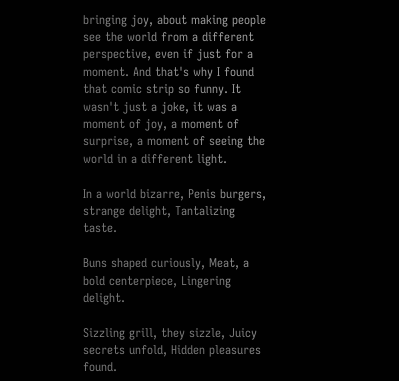bringing joy, about making people see the world from a different perspective, even if just for a moment. And that's why I found that comic strip so funny. It wasn't just a joke, it was a moment of joy, a moment of surprise, a moment of seeing the world in a different light.

In a world bizarre, Penis burgers, strange delight, Tantalizing taste.

Buns shaped curiously, Meat, a bold centerpiece, Lingering delight.

Sizzling grill, they sizzle, Juicy secrets unfold, Hidden pleasures found.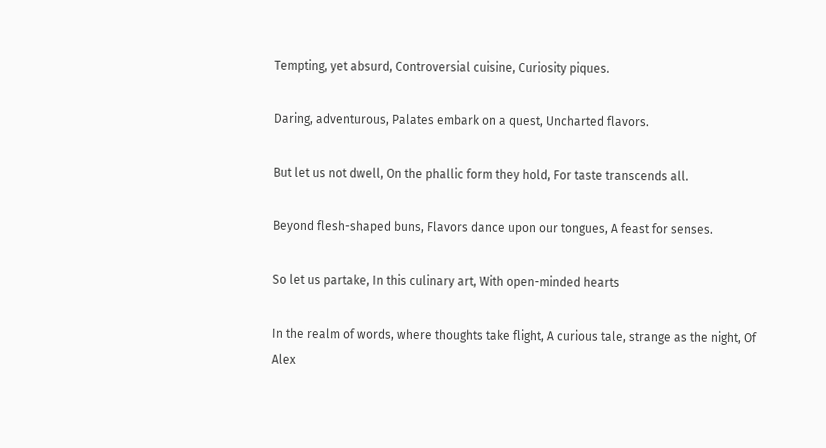Tempting, yet absurd, Controversial cuisine, Curiosity piques.

Daring, adventurous, Palates embark on a quest, Uncharted flavors.

But let us not dwell, On the phallic form they hold, For taste transcends all.

Beyond flesh-shaped buns, Flavors dance upon our tongues, A feast for senses.

So let us partake, In this culinary art, With open-minded hearts

In the realm of words, where thoughts take flight, A curious tale, strange as the night, Of Alex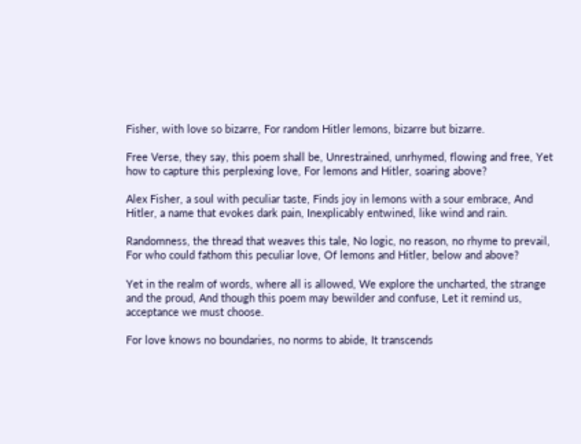Fisher, with love so bizarre, For random Hitler lemons, bizarre but bizarre.

Free Verse, they say, this poem shall be, Unrestrained, unrhymed, flowing and free, Yet how to capture this perplexing love, For lemons and Hitler, soaring above?

Alex Fisher, a soul with peculiar taste, Finds joy in lemons with a sour embrace, And Hitler, a name that evokes dark pain, Inexplicably entwined, like wind and rain.

Randomness, the thread that weaves this tale, No logic, no reason, no rhyme to prevail, For who could fathom this peculiar love, Of lemons and Hitler, below and above?

Yet in the realm of words, where all is allowed, We explore the uncharted, the strange and the proud, And though this poem may bewilder and confuse, Let it remind us, acceptance we must choose.

For love knows no boundaries, no norms to abide, It transcends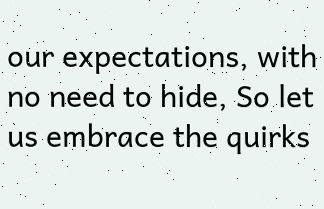our expectations, with no need to hide, So let us embrace the quirks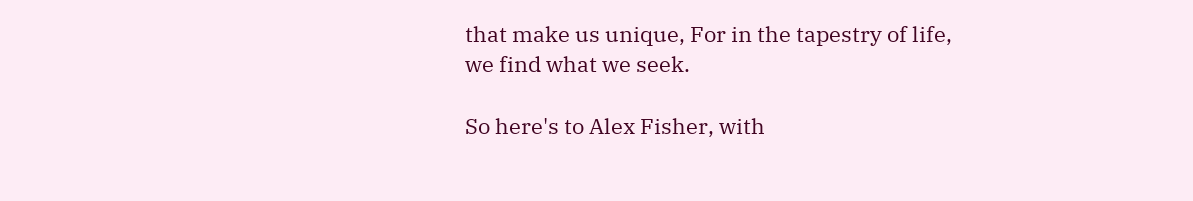that make us unique, For in the tapestry of life, we find what we seek.

So here's to Alex Fisher, with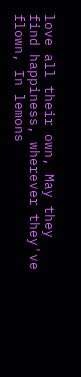love all their own, May they find happiness, wherever they've flown, In lemons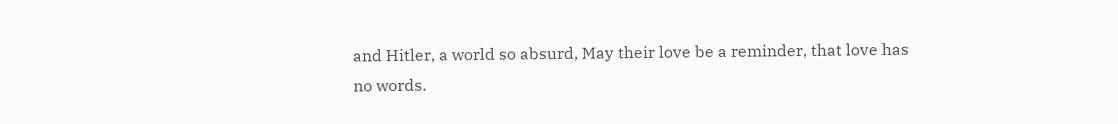and Hitler, a world so absurd, May their love be a reminder, that love has no words.